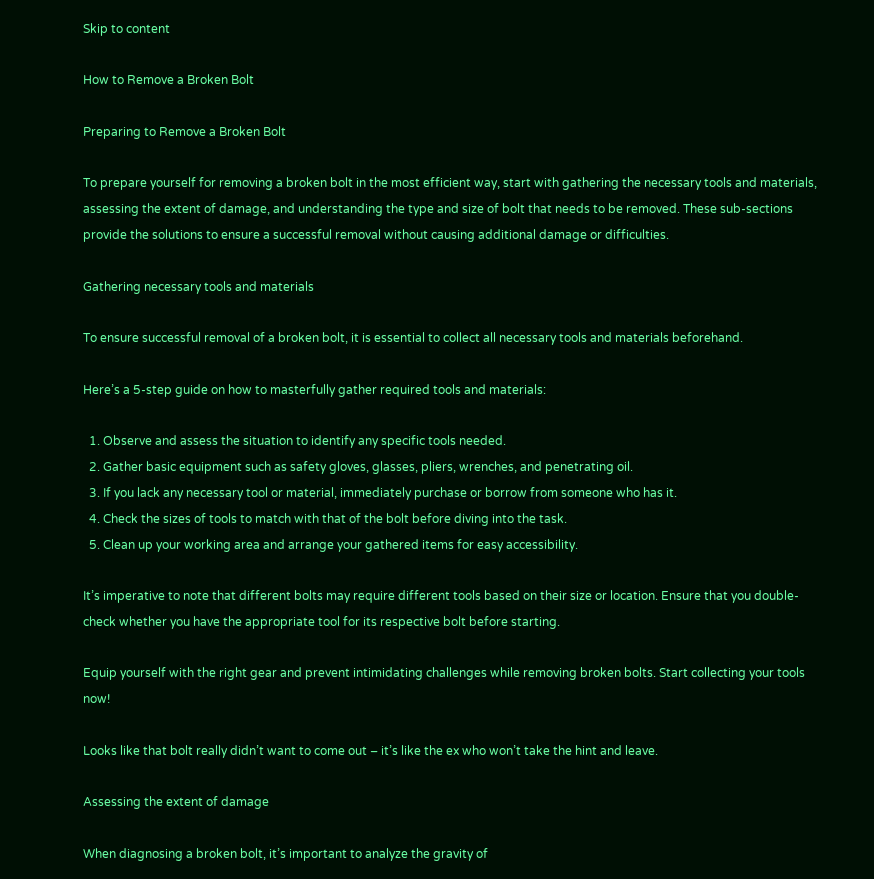Skip to content

How to Remove a Broken Bolt

Preparing to Remove a Broken Bolt

To prepare yourself for removing a broken bolt in the most efficient way, start with gathering the necessary tools and materials, assessing the extent of damage, and understanding the type and size of bolt that needs to be removed. These sub-sections provide the solutions to ensure a successful removal without causing additional damage or difficulties.

Gathering necessary tools and materials

To ensure successful removal of a broken bolt, it is essential to collect all necessary tools and materials beforehand.

Here’s a 5-step guide on how to masterfully gather required tools and materials:

  1. Observe and assess the situation to identify any specific tools needed.
  2. Gather basic equipment such as safety gloves, glasses, pliers, wrenches, and penetrating oil.
  3. If you lack any necessary tool or material, immediately purchase or borrow from someone who has it.
  4. Check the sizes of tools to match with that of the bolt before diving into the task.
  5. Clean up your working area and arrange your gathered items for easy accessibility.

It’s imperative to note that different bolts may require different tools based on their size or location. Ensure that you double-check whether you have the appropriate tool for its respective bolt before starting.

Equip yourself with the right gear and prevent intimidating challenges while removing broken bolts. Start collecting your tools now!

Looks like that bolt really didn’t want to come out – it’s like the ex who won’t take the hint and leave.

Assessing the extent of damage

When diagnosing a broken bolt, it’s important to analyze the gravity of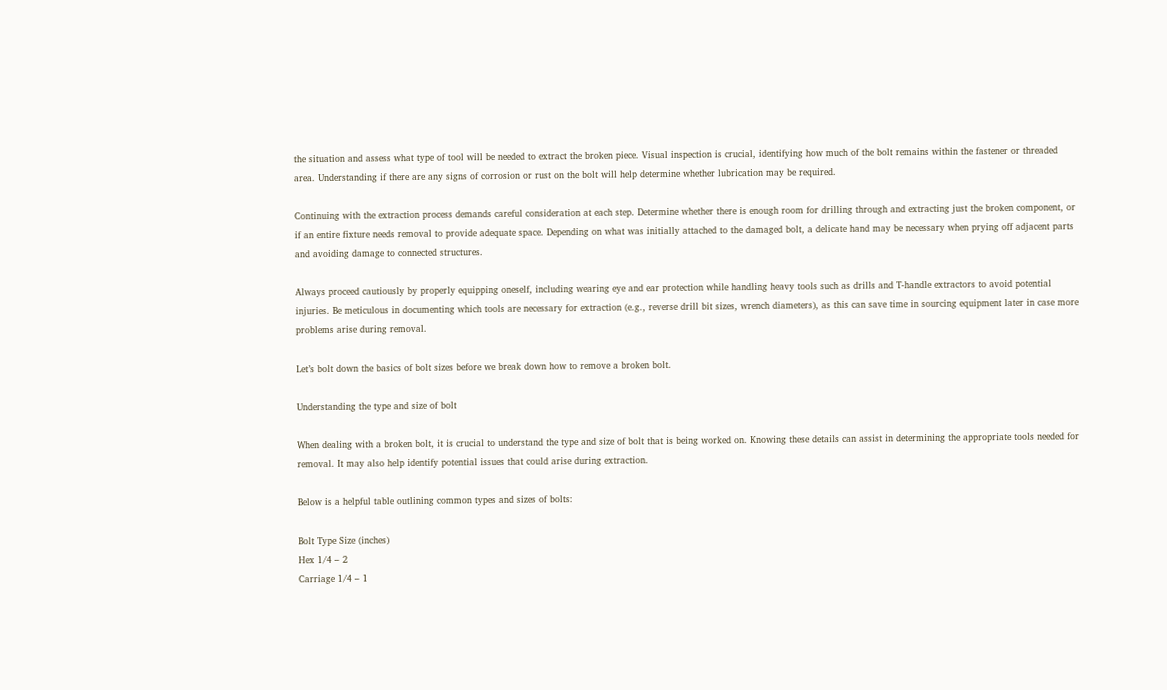the situation and assess what type of tool will be needed to extract the broken piece. Visual inspection is crucial, identifying how much of the bolt remains within the fastener or threaded area. Understanding if there are any signs of corrosion or rust on the bolt will help determine whether lubrication may be required.

Continuing with the extraction process demands careful consideration at each step. Determine whether there is enough room for drilling through and extracting just the broken component, or if an entire fixture needs removal to provide adequate space. Depending on what was initially attached to the damaged bolt, a delicate hand may be necessary when prying off adjacent parts and avoiding damage to connected structures.

Always proceed cautiously by properly equipping oneself, including wearing eye and ear protection while handling heavy tools such as drills and T-handle extractors to avoid potential injuries. Be meticulous in documenting which tools are necessary for extraction (e.g., reverse drill bit sizes, wrench diameters), as this can save time in sourcing equipment later in case more problems arise during removal.

Let’s bolt down the basics of bolt sizes before we break down how to remove a broken bolt.

Understanding the type and size of bolt

When dealing with a broken bolt, it is crucial to understand the type and size of bolt that is being worked on. Knowing these details can assist in determining the appropriate tools needed for removal. It may also help identify potential issues that could arise during extraction.

Below is a helpful table outlining common types and sizes of bolts:

Bolt Type Size (inches)
Hex 1/4 – 2
Carriage 1/4 – 1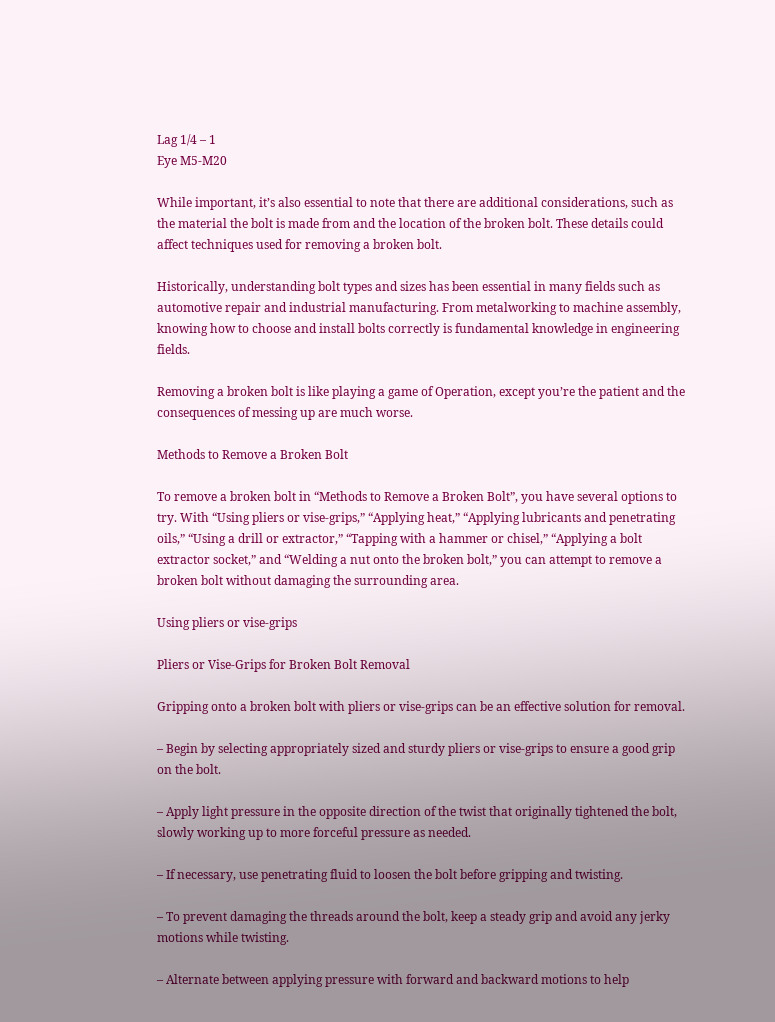Lag 1/4 – 1
Eye M5-M20

While important, it’s also essential to note that there are additional considerations, such as the material the bolt is made from and the location of the broken bolt. These details could affect techniques used for removing a broken bolt.

Historically, understanding bolt types and sizes has been essential in many fields such as automotive repair and industrial manufacturing. From metalworking to machine assembly, knowing how to choose and install bolts correctly is fundamental knowledge in engineering fields.

Removing a broken bolt is like playing a game of Operation, except you’re the patient and the consequences of messing up are much worse.

Methods to Remove a Broken Bolt

To remove a broken bolt in “Methods to Remove a Broken Bolt”, you have several options to try. With “Using pliers or vise-grips,” “Applying heat,” “Applying lubricants and penetrating oils,” “Using a drill or extractor,” “Tapping with a hammer or chisel,” “Applying a bolt extractor socket,” and “Welding a nut onto the broken bolt,” you can attempt to remove a broken bolt without damaging the surrounding area.

Using pliers or vise-grips

Pliers or Vise-Grips for Broken Bolt Removal

Gripping onto a broken bolt with pliers or vise-grips can be an effective solution for removal.

– Begin by selecting appropriately sized and sturdy pliers or vise-grips to ensure a good grip on the bolt.

– Apply light pressure in the opposite direction of the twist that originally tightened the bolt, slowly working up to more forceful pressure as needed.

– If necessary, use penetrating fluid to loosen the bolt before gripping and twisting.

– To prevent damaging the threads around the bolt, keep a steady grip and avoid any jerky motions while twisting.

– Alternate between applying pressure with forward and backward motions to help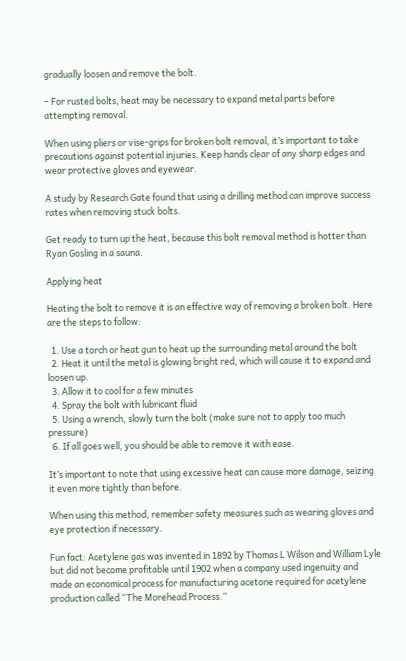gradually loosen and remove the bolt.

– For rusted bolts, heat may be necessary to expand metal parts before attempting removal.

When using pliers or vise-grips for broken bolt removal, it’s important to take precautions against potential injuries. Keep hands clear of any sharp edges and wear protective gloves and eyewear.

A study by Research Gate found that using a drilling method can improve success rates when removing stuck bolts.

Get ready to turn up the heat, because this bolt removal method is hotter than Ryan Gosling in a sauna.

Applying heat

Heating the bolt to remove it is an effective way of removing a broken bolt. Here are the steps to follow:

  1. Use a torch or heat gun to heat up the surrounding metal around the bolt
  2. Heat it until the metal is glowing bright red, which will cause it to expand and loosen up.
  3. Allow it to cool for a few minutes
  4. Spray the bolt with lubricant fluid
  5. Using a wrench, slowly turn the bolt (make sure not to apply too much pressure)
  6. If all goes well, you should be able to remove it with ease.

It’s important to note that using excessive heat can cause more damage, seizing it even more tightly than before.

When using this method, remember safety measures such as wearing gloves and eye protection if necessary.

Fun fact: Acetylene gas was invented in 1892 by Thomas L Wilson and William Lyle but did not become profitable until 1902 when a company used ingenuity and made an economical process for manufacturing acetone required for acetylene production called “The Morehead Process.”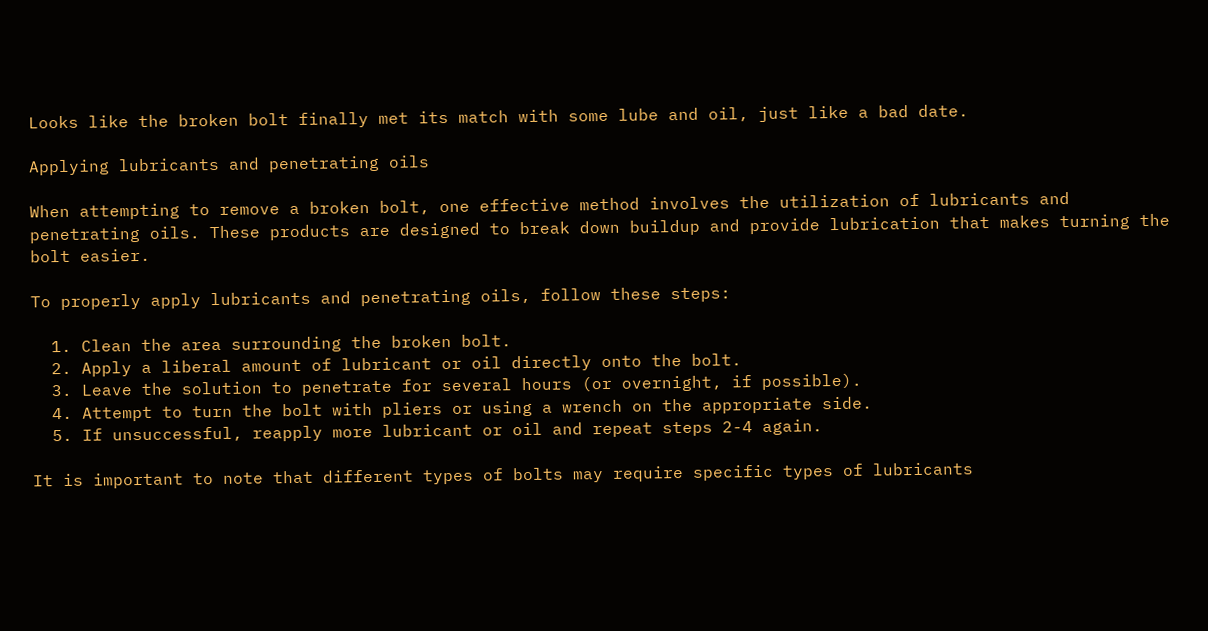Looks like the broken bolt finally met its match with some lube and oil, just like a bad date.

Applying lubricants and penetrating oils

When attempting to remove a broken bolt, one effective method involves the utilization of lubricants and penetrating oils. These products are designed to break down buildup and provide lubrication that makes turning the bolt easier.

To properly apply lubricants and penetrating oils, follow these steps:

  1. Clean the area surrounding the broken bolt.
  2. Apply a liberal amount of lubricant or oil directly onto the bolt.
  3. Leave the solution to penetrate for several hours (or overnight, if possible).
  4. Attempt to turn the bolt with pliers or using a wrench on the appropriate side.
  5. If unsuccessful, reapply more lubricant or oil and repeat steps 2-4 again.

It is important to note that different types of bolts may require specific types of lubricants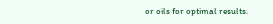or oils for optimal results.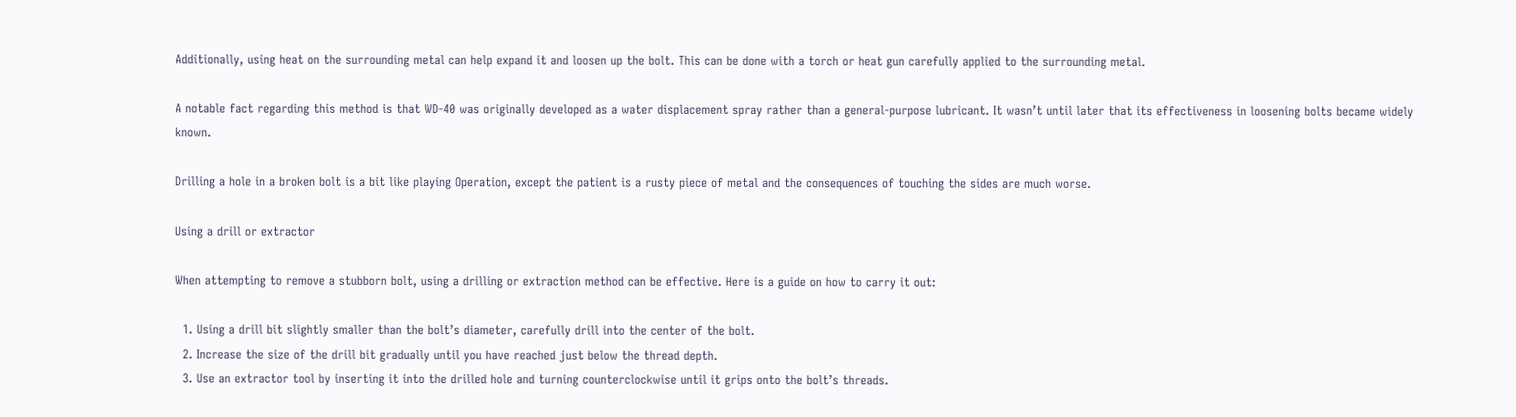Additionally, using heat on the surrounding metal can help expand it and loosen up the bolt. This can be done with a torch or heat gun carefully applied to the surrounding metal.

A notable fact regarding this method is that WD-40 was originally developed as a water displacement spray rather than a general-purpose lubricant. It wasn’t until later that its effectiveness in loosening bolts became widely known.

Drilling a hole in a broken bolt is a bit like playing Operation, except the patient is a rusty piece of metal and the consequences of touching the sides are much worse.

Using a drill or extractor

When attempting to remove a stubborn bolt, using a drilling or extraction method can be effective. Here is a guide on how to carry it out:

  1. Using a drill bit slightly smaller than the bolt’s diameter, carefully drill into the center of the bolt.
  2. Increase the size of the drill bit gradually until you have reached just below the thread depth.
  3. Use an extractor tool by inserting it into the drilled hole and turning counterclockwise until it grips onto the bolt’s threads.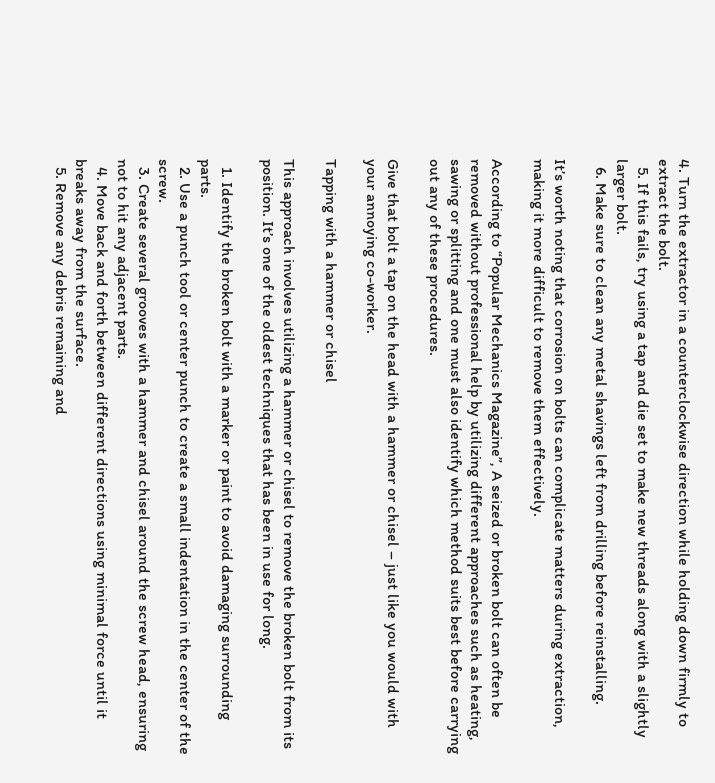4. Turn the extractor in a counterclockwise direction while holding down firmly to extract the bolt.
  5. If this fails, try using a tap and die set to make new threads along with a slightly larger bolt.
  6. Make sure to clean any metal shavings left from drilling before reinstalling.

It’s worth noting that corrosion on bolts can complicate matters during extraction, making it more difficult to remove them effectively.

According to “Popular Mechanics Magazine”, A seized or broken bolt can often be removed without professional help by utilizing different approaches such as heating, sawing or splitting and one must also identify which method suits best before carrying out any of these procedures.

Give that bolt a tap on the head with a hammer or chisel – just like you would with your annoying co-worker.

Tapping with a hammer or chisel

This approach involves utilizing a hammer or chisel to remove the broken bolt from its position. It’s one of the oldest techniques that has been in use for long.

  1. Identify the broken bolt with a marker or paint to avoid damaging surrounding parts.
  2. Use a punch tool or center punch to create a small indentation in the center of the screw.
  3. Create several grooves with a hammer and chisel around the screw head, ensuring not to hit any adjacent parts.
  4. Move back and forth between different directions using minimal force until it breaks away from the surface.
  5. Remove any debris remaining and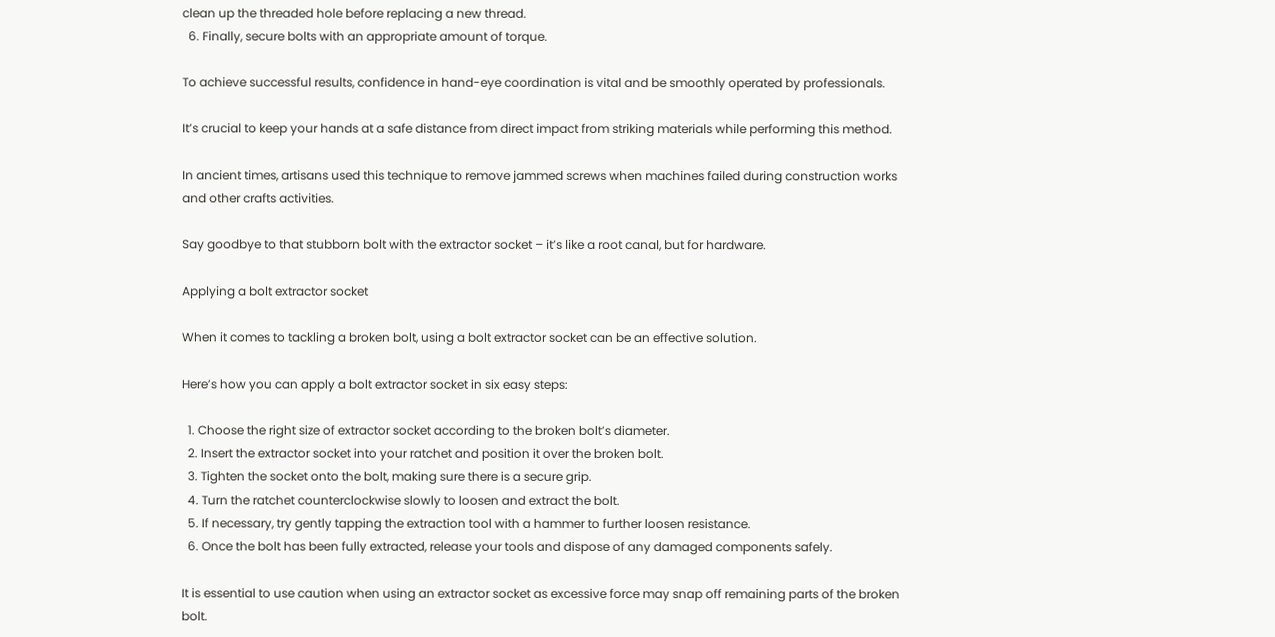clean up the threaded hole before replacing a new thread.
  6. Finally, secure bolts with an appropriate amount of torque.

To achieve successful results, confidence in hand-eye coordination is vital and be smoothly operated by professionals.

It’s crucial to keep your hands at a safe distance from direct impact from striking materials while performing this method.

In ancient times, artisans used this technique to remove jammed screws when machines failed during construction works and other crafts activities.

Say goodbye to that stubborn bolt with the extractor socket – it’s like a root canal, but for hardware.

Applying a bolt extractor socket

When it comes to tackling a broken bolt, using a bolt extractor socket can be an effective solution.

Here’s how you can apply a bolt extractor socket in six easy steps:

  1. Choose the right size of extractor socket according to the broken bolt’s diameter.
  2. Insert the extractor socket into your ratchet and position it over the broken bolt.
  3. Tighten the socket onto the bolt, making sure there is a secure grip.
  4. Turn the ratchet counterclockwise slowly to loosen and extract the bolt.
  5. If necessary, try gently tapping the extraction tool with a hammer to further loosen resistance.
  6. Once the bolt has been fully extracted, release your tools and dispose of any damaged components safely.

It is essential to use caution when using an extractor socket as excessive force may snap off remaining parts of the broken bolt.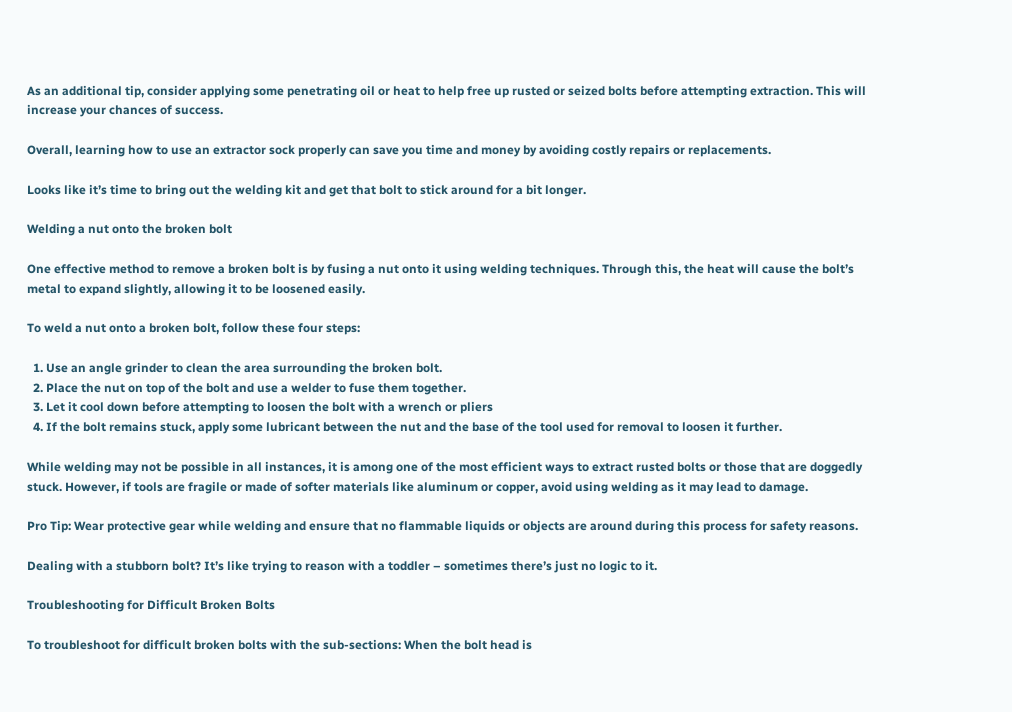As an additional tip, consider applying some penetrating oil or heat to help free up rusted or seized bolts before attempting extraction. This will increase your chances of success.

Overall, learning how to use an extractor sock properly can save you time and money by avoiding costly repairs or replacements.

Looks like it’s time to bring out the welding kit and get that bolt to stick around for a bit longer.

Welding a nut onto the broken bolt

One effective method to remove a broken bolt is by fusing a nut onto it using welding techniques. Through this, the heat will cause the bolt’s metal to expand slightly, allowing it to be loosened easily.

To weld a nut onto a broken bolt, follow these four steps:

  1. Use an angle grinder to clean the area surrounding the broken bolt.
  2. Place the nut on top of the bolt and use a welder to fuse them together.
  3. Let it cool down before attempting to loosen the bolt with a wrench or pliers
  4. If the bolt remains stuck, apply some lubricant between the nut and the base of the tool used for removal to loosen it further.

While welding may not be possible in all instances, it is among one of the most efficient ways to extract rusted bolts or those that are doggedly stuck. However, if tools are fragile or made of softer materials like aluminum or copper, avoid using welding as it may lead to damage.

Pro Tip: Wear protective gear while welding and ensure that no flammable liquids or objects are around during this process for safety reasons.

Dealing with a stubborn bolt? It’s like trying to reason with a toddler – sometimes there’s just no logic to it.

Troubleshooting for Difficult Broken Bolts

To troubleshoot for difficult broken bolts with the sub-sections: When the bolt head is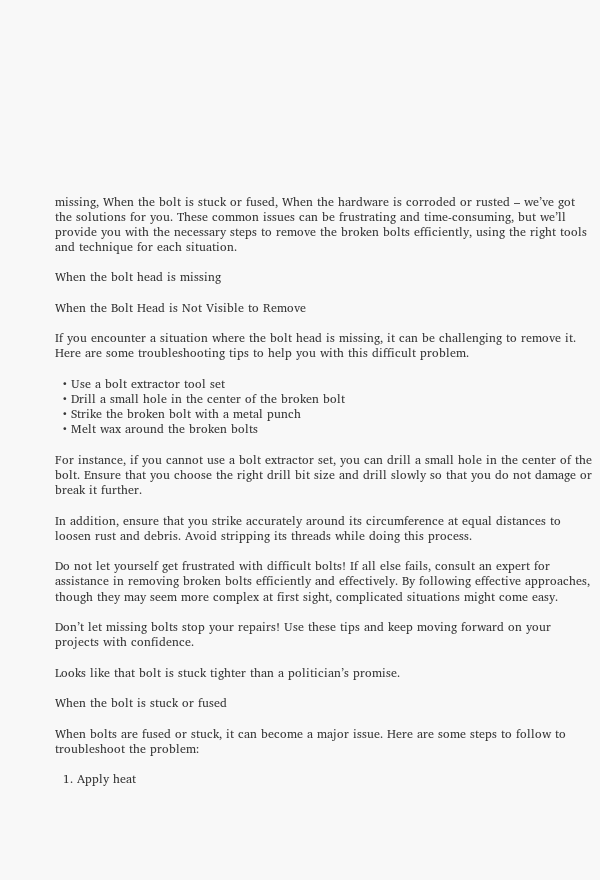missing, When the bolt is stuck or fused, When the hardware is corroded or rusted – we’ve got the solutions for you. These common issues can be frustrating and time-consuming, but we’ll provide you with the necessary steps to remove the broken bolts efficiently, using the right tools and technique for each situation.

When the bolt head is missing

When the Bolt Head is Not Visible to Remove

If you encounter a situation where the bolt head is missing, it can be challenging to remove it. Here are some troubleshooting tips to help you with this difficult problem.

  • Use a bolt extractor tool set
  • Drill a small hole in the center of the broken bolt
  • Strike the broken bolt with a metal punch
  • Melt wax around the broken bolts

For instance, if you cannot use a bolt extractor set, you can drill a small hole in the center of the bolt. Ensure that you choose the right drill bit size and drill slowly so that you do not damage or break it further.

In addition, ensure that you strike accurately around its circumference at equal distances to loosen rust and debris. Avoid stripping its threads while doing this process.

Do not let yourself get frustrated with difficult bolts! If all else fails, consult an expert for assistance in removing broken bolts efficiently and effectively. By following effective approaches, though they may seem more complex at first sight, complicated situations might come easy.

Don’t let missing bolts stop your repairs! Use these tips and keep moving forward on your projects with confidence.

Looks like that bolt is stuck tighter than a politician’s promise.

When the bolt is stuck or fused

When bolts are fused or stuck, it can become a major issue. Here are some steps to follow to troubleshoot the problem:

  1. Apply heat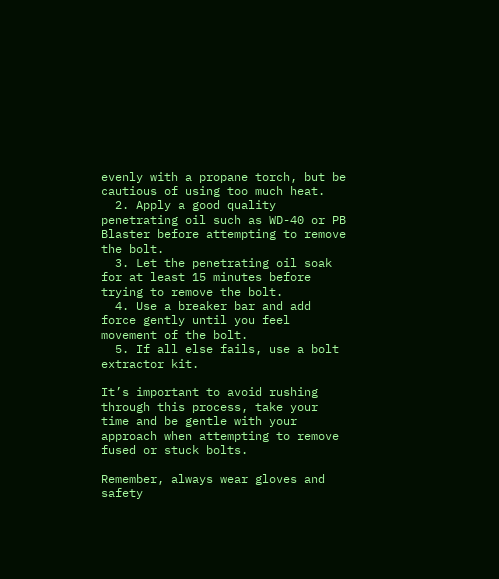evenly with a propane torch, but be cautious of using too much heat.
  2. Apply a good quality penetrating oil such as WD-40 or PB Blaster before attempting to remove the bolt.
  3. Let the penetrating oil soak for at least 15 minutes before trying to remove the bolt.
  4. Use a breaker bar and add force gently until you feel movement of the bolt.
  5. If all else fails, use a bolt extractor kit.

It’s important to avoid rushing through this process, take your time and be gentle with your approach when attempting to remove fused or stuck bolts.

Remember, always wear gloves and safety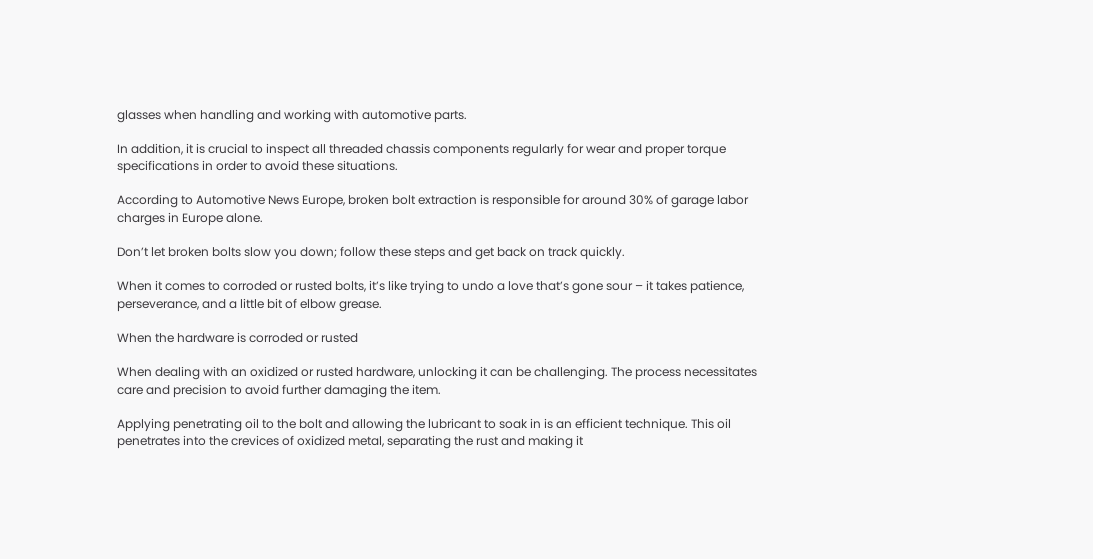glasses when handling and working with automotive parts.

In addition, it is crucial to inspect all threaded chassis components regularly for wear and proper torque specifications in order to avoid these situations.

According to Automotive News Europe, broken bolt extraction is responsible for around 30% of garage labor charges in Europe alone.

Don’t let broken bolts slow you down; follow these steps and get back on track quickly.

When it comes to corroded or rusted bolts, it’s like trying to undo a love that’s gone sour – it takes patience, perseverance, and a little bit of elbow grease.

When the hardware is corroded or rusted

When dealing with an oxidized or rusted hardware, unlocking it can be challenging. The process necessitates care and precision to avoid further damaging the item.

Applying penetrating oil to the bolt and allowing the lubricant to soak in is an efficient technique. This oil penetrates into the crevices of oxidized metal, separating the rust and making it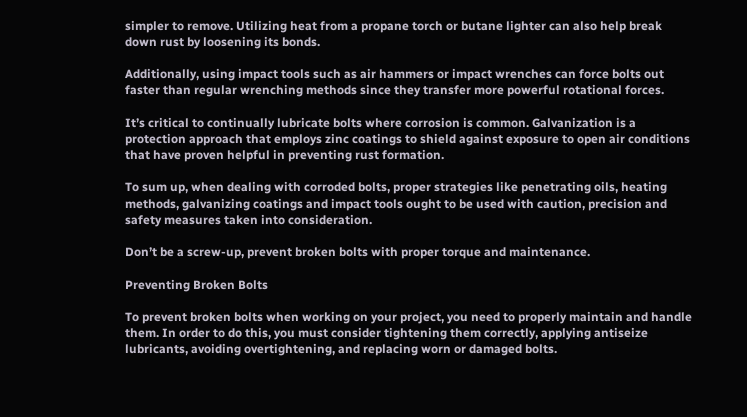simpler to remove. Utilizing heat from a propane torch or butane lighter can also help break down rust by loosening its bonds.

Additionally, using impact tools such as air hammers or impact wrenches can force bolts out faster than regular wrenching methods since they transfer more powerful rotational forces.

It’s critical to continually lubricate bolts where corrosion is common. Galvanization is a protection approach that employs zinc coatings to shield against exposure to open air conditions that have proven helpful in preventing rust formation.

To sum up, when dealing with corroded bolts, proper strategies like penetrating oils, heating methods, galvanizing coatings and impact tools ought to be used with caution, precision and safety measures taken into consideration.

Don’t be a screw-up, prevent broken bolts with proper torque and maintenance.

Preventing Broken Bolts

To prevent broken bolts when working on your project, you need to properly maintain and handle them. In order to do this, you must consider tightening them correctly, applying antiseize lubricants, avoiding overtightening, and replacing worn or damaged bolts.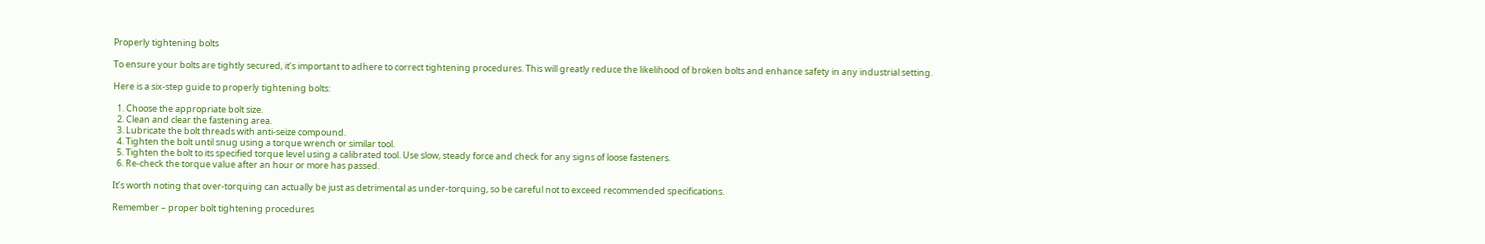Properly tightening bolts

To ensure your bolts are tightly secured, it’s important to adhere to correct tightening procedures. This will greatly reduce the likelihood of broken bolts and enhance safety in any industrial setting.

Here is a six-step guide to properly tightening bolts:

  1. Choose the appropriate bolt size.
  2. Clean and clear the fastening area.
  3. Lubricate the bolt threads with anti-seize compound.
  4. Tighten the bolt until snug using a torque wrench or similar tool.
  5. Tighten the bolt to its specified torque level using a calibrated tool. Use slow, steady force and check for any signs of loose fasteners.
  6. Re-check the torque value after an hour or more has passed.

It’s worth noting that over-torquing can actually be just as detrimental as under-torquing, so be careful not to exceed recommended specifications.

Remember – proper bolt tightening procedures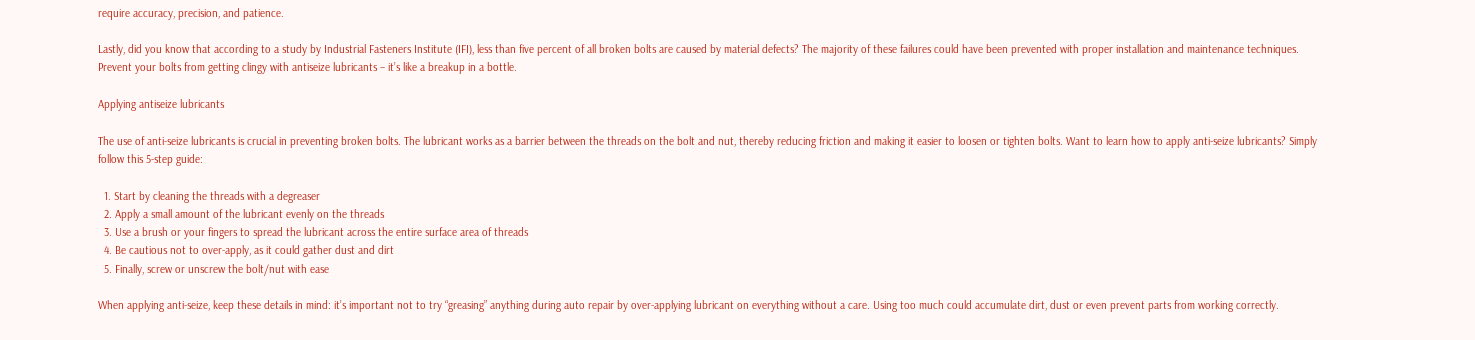require accuracy, precision, and patience.

Lastly, did you know that according to a study by Industrial Fasteners Institute (IFI), less than five percent of all broken bolts are caused by material defects? The majority of these failures could have been prevented with proper installation and maintenance techniques.
Prevent your bolts from getting clingy with antiseize lubricants – it’s like a breakup in a bottle.

Applying antiseize lubricants

The use of anti-seize lubricants is crucial in preventing broken bolts. The lubricant works as a barrier between the threads on the bolt and nut, thereby reducing friction and making it easier to loosen or tighten bolts. Want to learn how to apply anti-seize lubricants? Simply follow this 5-step guide:

  1. Start by cleaning the threads with a degreaser
  2. Apply a small amount of the lubricant evenly on the threads
  3. Use a brush or your fingers to spread the lubricant across the entire surface area of threads
  4. Be cautious not to over-apply, as it could gather dust and dirt
  5. Finally, screw or unscrew the bolt/nut with ease

When applying anti-seize, keep these details in mind: it’s important not to try “greasing” anything during auto repair by over-applying lubricant on everything without a care. Using too much could accumulate dirt, dust or even prevent parts from working correctly.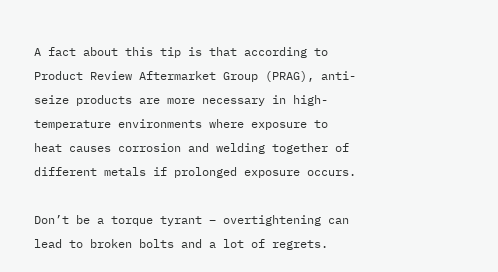A fact about this tip is that according to Product Review Aftermarket Group (PRAG), anti-seize products are more necessary in high-temperature environments where exposure to heat causes corrosion and welding together of different metals if prolonged exposure occurs.

Don’t be a torque tyrant – overtightening can lead to broken bolts and a lot of regrets.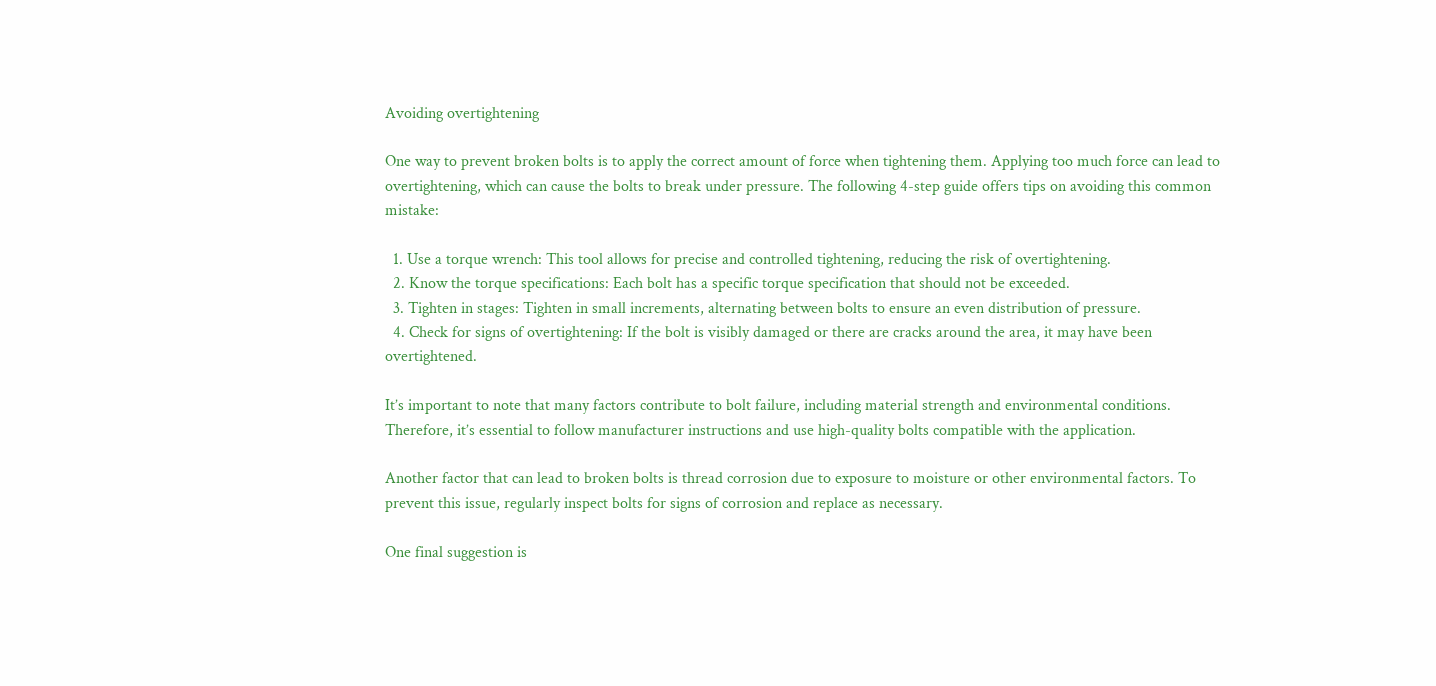Avoiding overtightening

One way to prevent broken bolts is to apply the correct amount of force when tightening them. Applying too much force can lead to overtightening, which can cause the bolts to break under pressure. The following 4-step guide offers tips on avoiding this common mistake:

  1. Use a torque wrench: This tool allows for precise and controlled tightening, reducing the risk of overtightening.
  2. Know the torque specifications: Each bolt has a specific torque specification that should not be exceeded.
  3. Tighten in stages: Tighten in small increments, alternating between bolts to ensure an even distribution of pressure.
  4. Check for signs of overtightening: If the bolt is visibly damaged or there are cracks around the area, it may have been overtightened.

It’s important to note that many factors contribute to bolt failure, including material strength and environmental conditions. Therefore, it’s essential to follow manufacturer instructions and use high-quality bolts compatible with the application.

Another factor that can lead to broken bolts is thread corrosion due to exposure to moisture or other environmental factors. To prevent this issue, regularly inspect bolts for signs of corrosion and replace as necessary.

One final suggestion is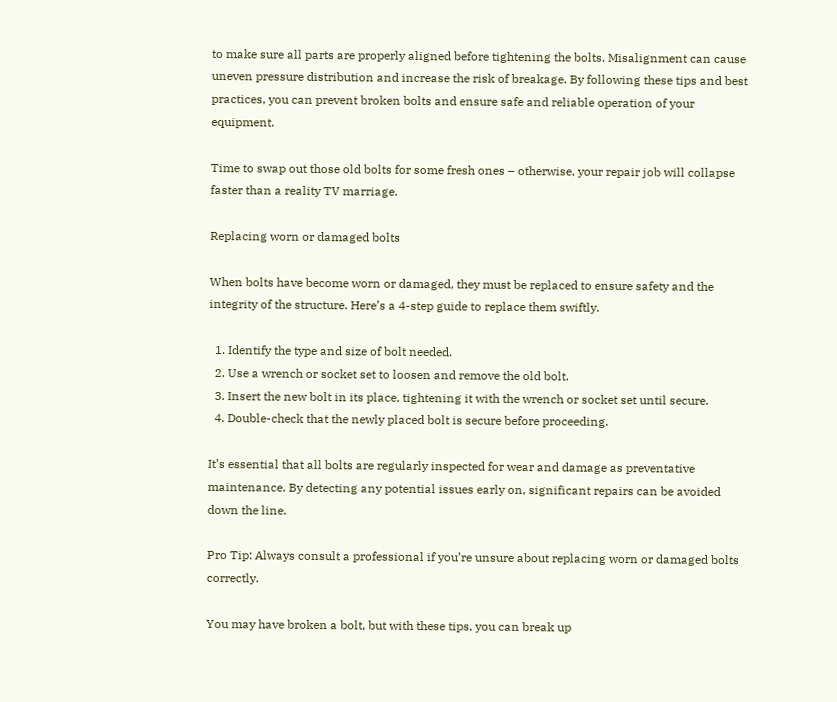to make sure all parts are properly aligned before tightening the bolts. Misalignment can cause uneven pressure distribution and increase the risk of breakage. By following these tips and best practices, you can prevent broken bolts and ensure safe and reliable operation of your equipment.

Time to swap out those old bolts for some fresh ones – otherwise, your repair job will collapse faster than a reality TV marriage.

Replacing worn or damaged bolts

When bolts have become worn or damaged, they must be replaced to ensure safety and the integrity of the structure. Here’s a 4-step guide to replace them swiftly.

  1. Identify the type and size of bolt needed.
  2. Use a wrench or socket set to loosen and remove the old bolt.
  3. Insert the new bolt in its place, tightening it with the wrench or socket set until secure.
  4. Double-check that the newly placed bolt is secure before proceeding.

It’s essential that all bolts are regularly inspected for wear and damage as preventative maintenance. By detecting any potential issues early on, significant repairs can be avoided down the line.

Pro Tip: Always consult a professional if you’re unsure about replacing worn or damaged bolts correctly.

You may have broken a bolt, but with these tips, you can break up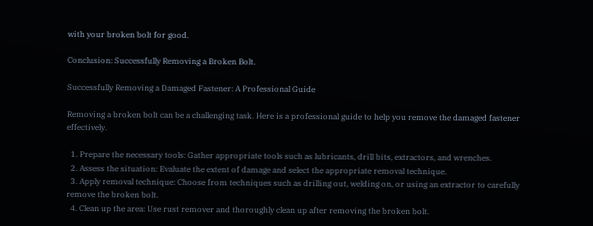with your broken bolt for good.

Conclusion: Successfully Removing a Broken Bolt.

Successfully Removing a Damaged Fastener: A Professional Guide

Removing a broken bolt can be a challenging task. Here is a professional guide to help you remove the damaged fastener effectively.

  1. Prepare the necessary tools: Gather appropriate tools such as lubricants, drill bits, extractors, and wrenches.
  2. Assess the situation: Evaluate the extent of damage and select the appropriate removal technique.
  3. Apply removal technique: Choose from techniques such as drilling out, welding on, or using an extractor to carefully remove the broken bolt.
  4. Clean up the area: Use rust remover and thoroughly clean up after removing the broken bolt.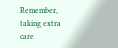Remember, taking extra care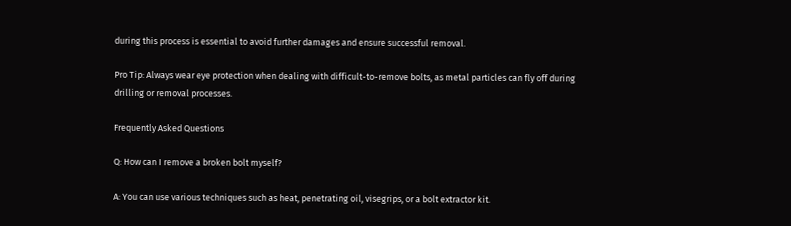during this process is essential to avoid further damages and ensure successful removal.

Pro Tip: Always wear eye protection when dealing with difficult-to-remove bolts, as metal particles can fly off during drilling or removal processes.

Frequently Asked Questions

Q: How can I remove a broken bolt myself?

A: You can use various techniques such as heat, penetrating oil, visegrips, or a bolt extractor kit.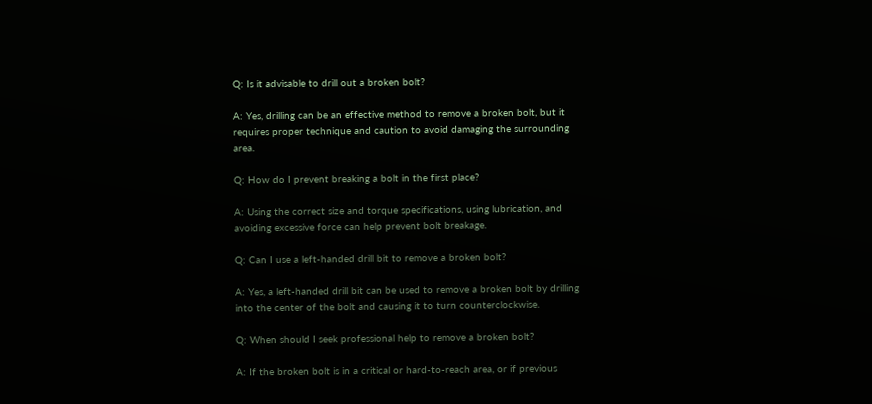Q: Is it advisable to drill out a broken bolt?

A: Yes, drilling can be an effective method to remove a broken bolt, but it requires proper technique and caution to avoid damaging the surrounding area.

Q: How do I prevent breaking a bolt in the first place?

A: Using the correct size and torque specifications, using lubrication, and avoiding excessive force can help prevent bolt breakage.

Q: Can I use a left-handed drill bit to remove a broken bolt?

A: Yes, a left-handed drill bit can be used to remove a broken bolt by drilling into the center of the bolt and causing it to turn counterclockwise.

Q: When should I seek professional help to remove a broken bolt?

A: If the broken bolt is in a critical or hard-to-reach area, or if previous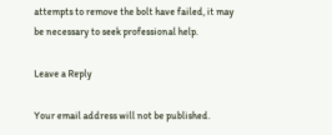attempts to remove the bolt have failed, it may be necessary to seek professional help.

Leave a Reply

Your email address will not be published.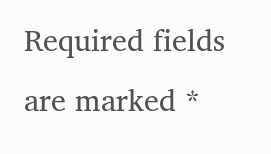Required fields are marked *